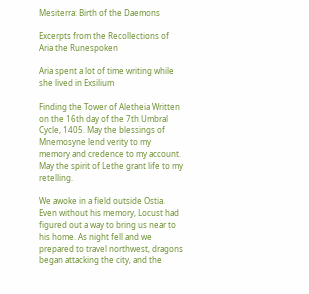Mesiterra: Birth of the Daemons

Excerpts from the Recollections of Aria the Runespoken

Aria spent a lot of time writing while she lived in Exsilium

Finding the Tower of Aletheia Written on the 16th day of the 7th Umbral Cycle, 1405. May the blessings of Mnemosyne lend verity to my memory and credence to my account. May the spirit of Lethe grant life to my retelling.

We awoke in a field outside Ostia. Even without his memory, Locust had figured out a way to bring us near to his home. As night fell and we prepared to travel northwest, dragons began attacking the city, and the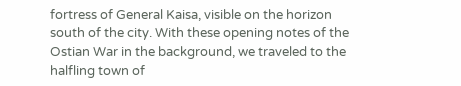fortress of General Kaisa, visible on the horizon south of the city. With these opening notes of the Ostian War in the background, we traveled to the halfling town of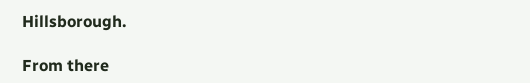Hillsborough.

From there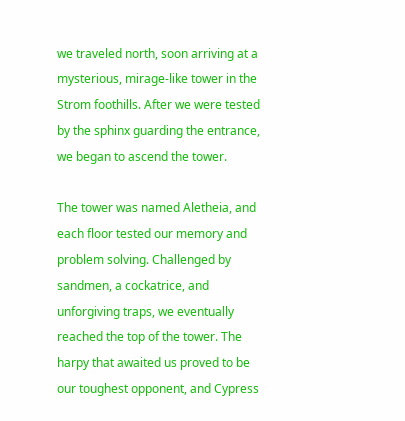we traveled north, soon arriving at a mysterious, mirage-like tower in the Strom foothills. After we were tested by the sphinx guarding the entrance, we began to ascend the tower.

The tower was named Aletheia, and each floor tested our memory and problem solving. Challenged by sandmen, a cockatrice, and unforgiving traps, we eventually reached the top of the tower. The harpy that awaited us proved to be our toughest opponent, and Cypress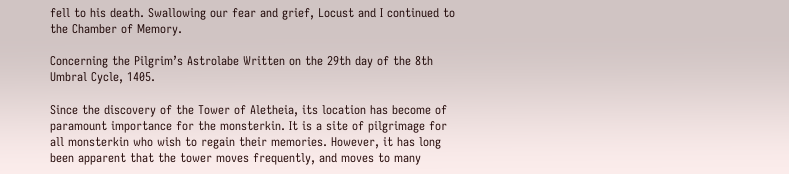fell to his death. Swallowing our fear and grief, Locust and I continued to the Chamber of Memory.

Concerning the Pilgrim’s Astrolabe Written on the 29th day of the 8th Umbral Cycle, 1405.

Since the discovery of the Tower of Aletheia, its location has become of paramount importance for the monsterkin. It is a site of pilgrimage for all monsterkin who wish to regain their memories. However, it has long been apparent that the tower moves frequently, and moves to many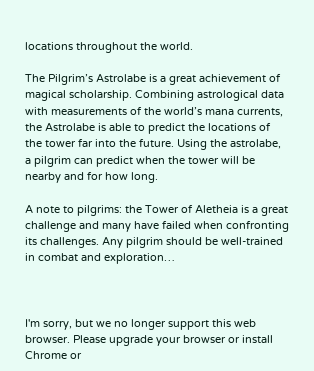locations throughout the world.

The Pilgrim’s Astrolabe is a great achievement of magical scholarship. Combining astrological data with measurements of the world’s mana currents, the Astrolabe is able to predict the locations of the tower far into the future. Using the astrolabe, a pilgrim can predict when the tower will be nearby and for how long.

A note to pilgrims: the Tower of Aletheia is a great challenge and many have failed when confronting its challenges. Any pilgrim should be well-trained in combat and exploration…



I'm sorry, but we no longer support this web browser. Please upgrade your browser or install Chrome or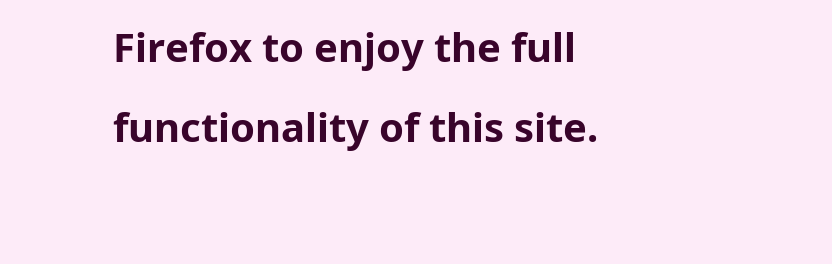Firefox to enjoy the full functionality of this site.